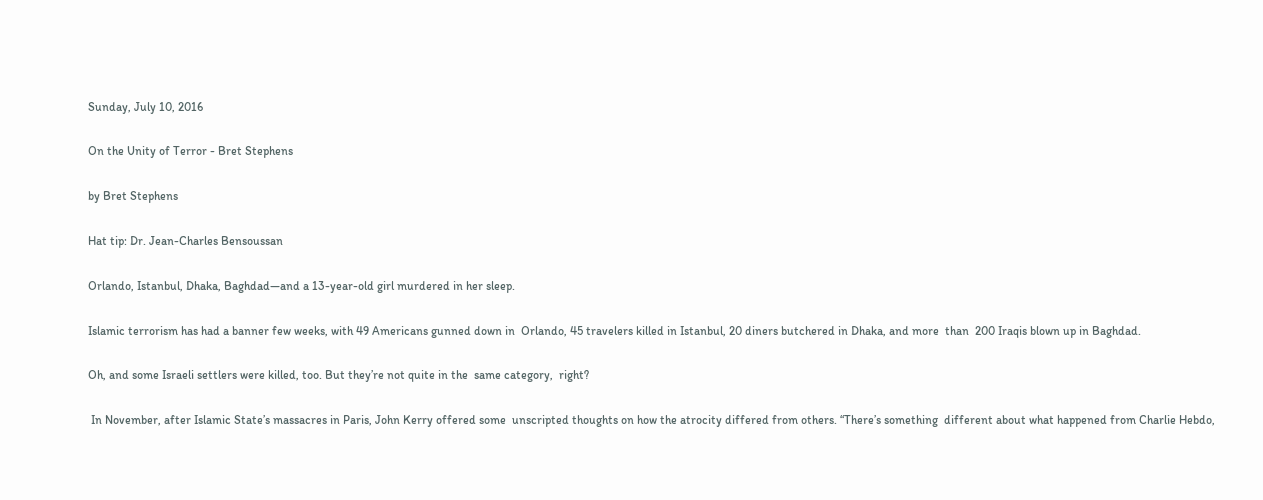Sunday, July 10, 2016

On the Unity of Terror - Bret Stephens

by Bret Stephens

Hat tip: Dr. Jean-Charles Bensoussan

Orlando, Istanbul, Dhaka, Baghdad—and a 13-year-old girl murdered in her sleep.

Islamic terrorism has had a banner few weeks, with 49 Americans gunned down in  Orlando, 45 travelers killed in Istanbul, 20 diners butchered in Dhaka, and more  than  200 Iraqis blown up in Baghdad.

Oh, and some Israeli settlers were killed, too. But they’re not quite in the  same category,  right?

 In November, after Islamic State’s massacres in Paris, John Kerry offered some  unscripted thoughts on how the atrocity differed from others. “There’s something  different about what happened from Charlie Hebdo,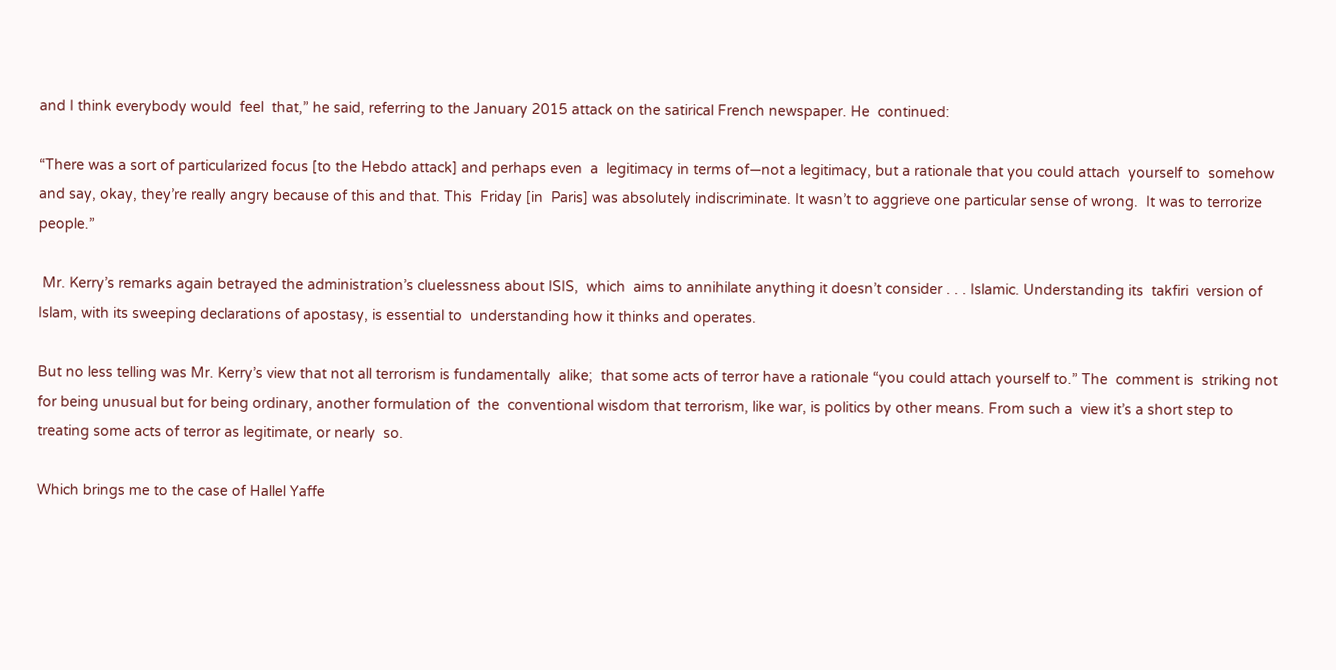and I think everybody would  feel  that,” he said, referring to the January 2015 attack on the satirical French newspaper. He  continued:

“There was a sort of particularized focus [to the Hebdo attack] and perhaps even  a  legitimacy in terms of—not a legitimacy, but a rationale that you could attach  yourself to  somehow and say, okay, they’re really angry because of this and that. This  Friday [in  Paris] was absolutely indiscriminate. It wasn’t to aggrieve one particular sense of wrong.  It was to terrorize people.”

 Mr. Kerry’s remarks again betrayed the administration’s cluelessness about ISIS,  which  aims to annihilate anything it doesn’t consider . . . Islamic. Understanding its  takfiri  version of Islam, with its sweeping declarations of apostasy, is essential to  understanding how it thinks and operates.

But no less telling was Mr. Kerry’s view that not all terrorism is fundamentally  alike;  that some acts of terror have a rationale “you could attach yourself to.” The  comment is  striking not for being unusual but for being ordinary, another formulation of  the  conventional wisdom that terrorism, like war, is politics by other means. From such a  view it’s a short step to treating some acts of terror as legitimate, or nearly  so.

Which brings me to the case of Hallel Yaffe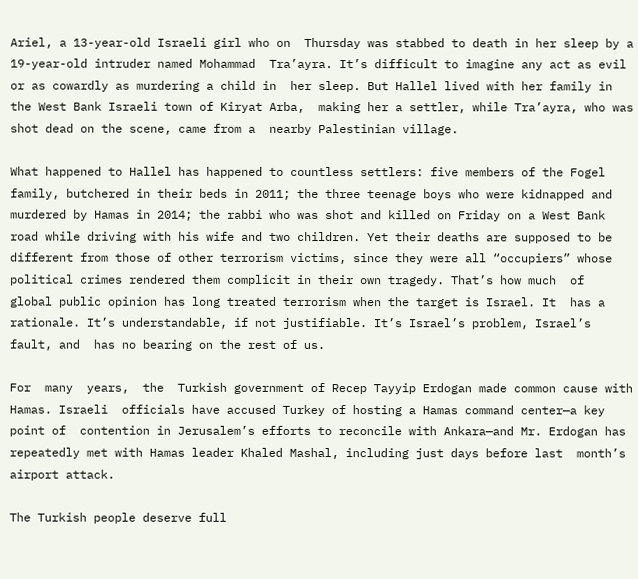Ariel, a 13-year-old Israeli girl who on  Thursday was stabbed to death in her sleep by a 19-year-old intruder named Mohammad  Tra’ayra. It’s difficult to imagine any act as evil or as cowardly as murdering a child in  her sleep. But Hallel lived with her family in the West Bank Israeli town of Kiryat Arba,  making her a settler, while Tra’ayra, who was shot dead on the scene, came from a  nearby Palestinian village.

What happened to Hallel has happened to countless settlers: five members of the Fogel  family, butchered in their beds in 2011; the three teenage boys who were kidnapped and  murdered by Hamas in 2014; the rabbi who was shot and killed on Friday on a West Bank  road while driving with his wife and two children. Yet their deaths are supposed to be  different from those of other terrorism victims, since they were all “occupiers” whose  political crimes rendered them complicit in their own tragedy. That’s how much  of  global public opinion has long treated terrorism when the target is Israel. It  has a  rationale. It’s understandable, if not justifiable. It’s Israel’s problem, Israel’s fault, and  has no bearing on the rest of us.

For  many  years,  the  Turkish government of Recep Tayyip Erdogan made common cause with Hamas. Israeli  officials have accused Turkey of hosting a Hamas command center—a key point of  contention in Jerusalem’s efforts to reconcile with Ankara—and Mr. Erdogan has  repeatedly met with Hamas leader Khaled Mashal, including just days before last  month’s airport attack.

The Turkish people deserve full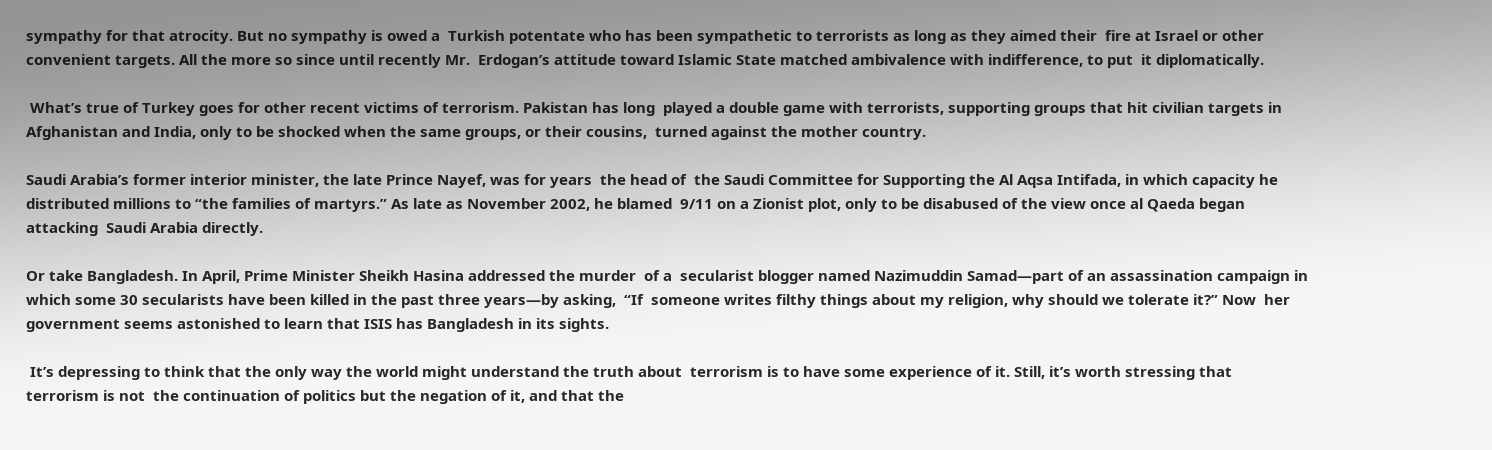sympathy for that atrocity. But no sympathy is owed a  Turkish potentate who has been sympathetic to terrorists as long as they aimed their  fire at Israel or other convenient targets. All the more so since until recently Mr.  Erdogan’s attitude toward Islamic State matched ambivalence with indifference, to put  it diplomatically.

 What’s true of Turkey goes for other recent victims of terrorism. Pakistan has long  played a double game with terrorists, supporting groups that hit civilian targets in  Afghanistan and India, only to be shocked when the same groups, or their cousins,  turned against the mother country.

Saudi Arabia’s former interior minister, the late Prince Nayef, was for years  the head of  the Saudi Committee for Supporting the Al Aqsa Intifada, in which capacity he  distributed millions to “the families of martyrs.” As late as November 2002, he blamed  9/11 on a Zionist plot, only to be disabused of the view once al Qaeda began attacking  Saudi Arabia directly.

Or take Bangladesh. In April, Prime Minister Sheikh Hasina addressed the murder  of a  secularist blogger named Nazimuddin Samad—part of an assassination campaign in  which some 30 secularists have been killed in the past three years—by asking,  “If  someone writes filthy things about my religion, why should we tolerate it?” Now  her  government seems astonished to learn that ISIS has Bangladesh in its sights.

 It’s depressing to think that the only way the world might understand the truth about  terrorism is to have some experience of it. Still, it’s worth stressing that terrorism is not  the continuation of politics but the negation of it, and that the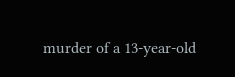murder of a 13-year-old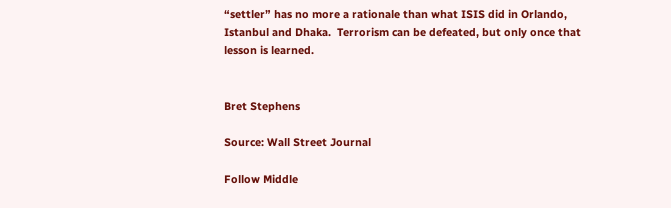“settler” has no more a rationale than what ISIS did in Orlando, Istanbul and Dhaka.  Terrorism can be defeated, but only once that lesson is learned.


Bret Stephens

Source: Wall Street Journal

Follow Middle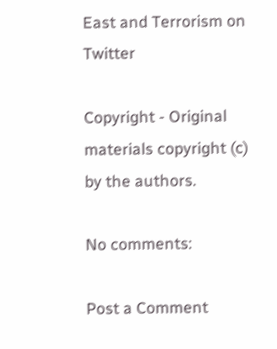East and Terrorism on Twitter

Copyright - Original materials copyright (c) by the authors.

No comments:

Post a Comment